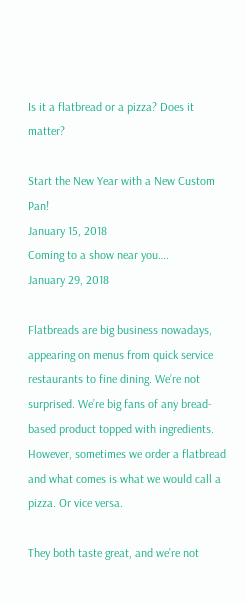Is it a flatbread or a pizza? Does it matter?

Start the New Year with a New Custom Pan!
January 15, 2018
Coming to a show near you….
January 29, 2018

Flatbreads are big business nowadays, appearing on menus from quick service restaurants to fine dining. We’re not surprised. We’re big fans of any bread-based product topped with ingredients. However, sometimes we order a flatbread and what comes is what we would call a pizza. Or vice versa.

They both taste great, and we’re not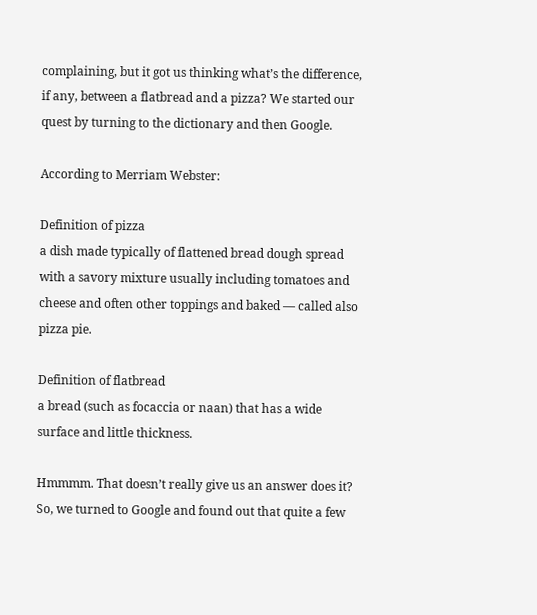complaining, but it got us thinking what’s the difference, if any, between a flatbread and a pizza? We started our quest by turning to the dictionary and then Google.

According to Merriam Webster:

Definition of pizza
a dish made typically of flattened bread dough spread with a savory mixture usually including tomatoes and cheese and often other toppings and baked — called also pizza pie.

Definition of flatbread
a bread (such as focaccia or naan) that has a wide surface and little thickness.

Hmmmm. That doesn’t really give us an answer does it? So, we turned to Google and found out that quite a few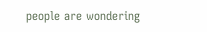people are wondering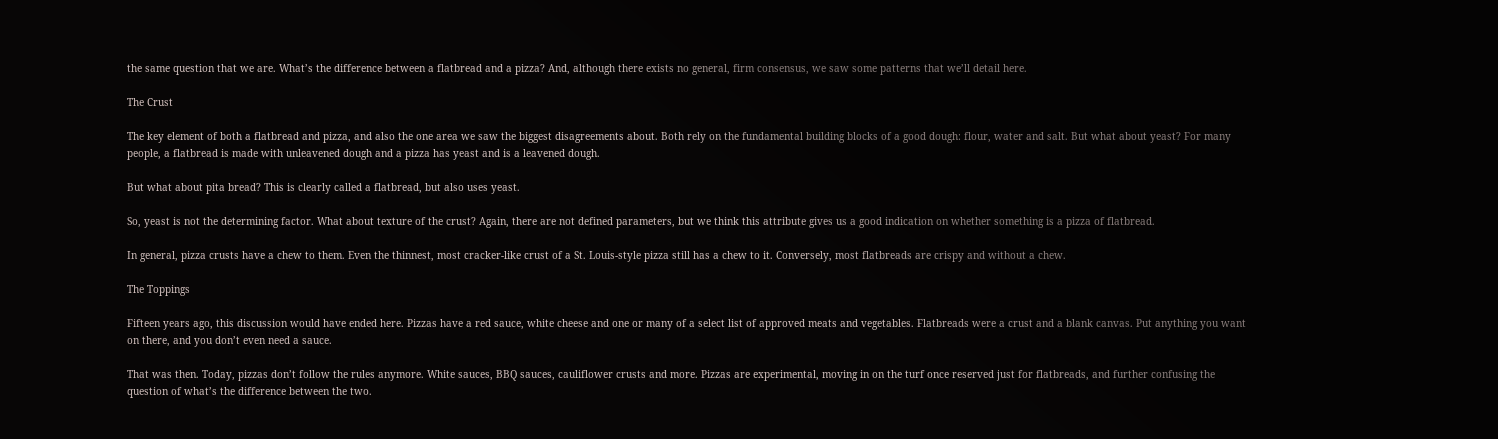the same question that we are. What’s the difference between a flatbread and a pizza? And, although there exists no general, firm consensus, we saw some patterns that we’ll detail here.

The Crust

The key element of both a flatbread and pizza, and also the one area we saw the biggest disagreements about. Both rely on the fundamental building blocks of a good dough: flour, water and salt. But what about yeast? For many people, a flatbread is made with unleavened dough and a pizza has yeast and is a leavened dough.

But what about pita bread? This is clearly called a flatbread, but also uses yeast.

So, yeast is not the determining factor. What about texture of the crust? Again, there are not defined parameters, but we think this attribute gives us a good indication on whether something is a pizza of flatbread.

In general, pizza crusts have a chew to them. Even the thinnest, most cracker-like crust of a St. Louis-style pizza still has a chew to it. Conversely, most flatbreads are crispy and without a chew.

The Toppings

Fifteen years ago, this discussion would have ended here. Pizzas have a red sauce, white cheese and one or many of a select list of approved meats and vegetables. Flatbreads were a crust and a blank canvas. Put anything you want on there, and you don’t even need a sauce.

That was then. Today, pizzas don’t follow the rules anymore. White sauces, BBQ sauces, cauliflower crusts and more. Pizzas are experimental, moving in on the turf once reserved just for flatbreads, and further confusing the question of what’s the difference between the two.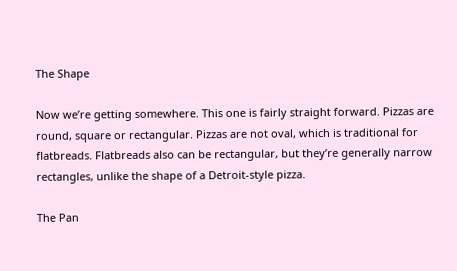The Shape

Now we’re getting somewhere. This one is fairly straight forward. Pizzas are round, square or rectangular. Pizzas are not oval, which is traditional for flatbreads. Flatbreads also can be rectangular, but they’re generally narrow rectangles, unlike the shape of a Detroit-style pizza.

The Pan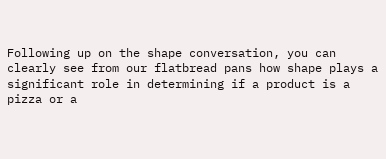Following up on the shape conversation, you can clearly see from our flatbread pans how shape plays a significant role in determining if a product is a pizza or a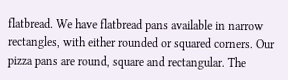flatbread. We have flatbread pans available in narrow rectangles, with either rounded or squared corners. Our pizza pans are round, square and rectangular. The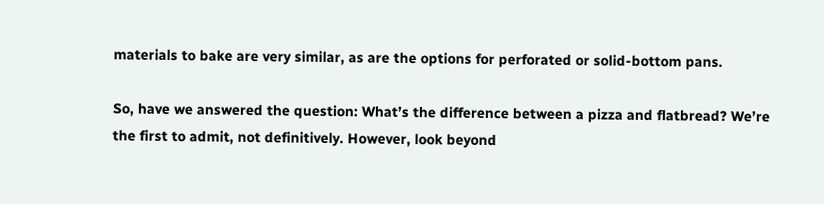materials to bake are very similar, as are the options for perforated or solid-bottom pans.

So, have we answered the question: What’s the difference between a pizza and flatbread? We’re the first to admit, not definitively. However, look beyond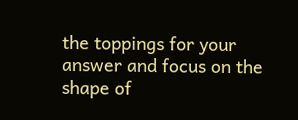the toppings for your answer and focus on the shape of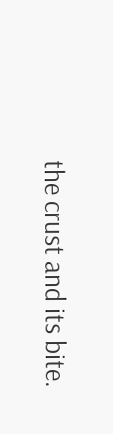the crust and its bite.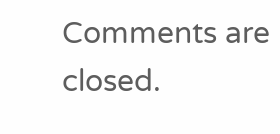Comments are closed.